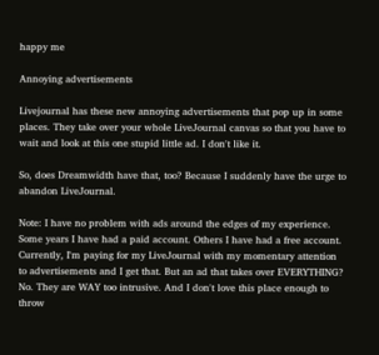happy me

Annoying advertisements

Livejournal has these new annoying advertisements that pop up in some places. They take over your whole LiveJournal canvas so that you have to wait and look at this one stupid little ad. I don't like it.

So, does Dreamwidth have that, too? Because I suddenly have the urge to abandon LiveJournal.

Note: I have no problem with ads around the edges of my experience. Some years I have had a paid account. Others I have had a free account. Currently, I'm paying for my LiveJournal with my momentary attention to advertisements and I get that. But an ad that takes over EVERYTHING? No. They are WAY too intrusive. And I don't love this place enough to throw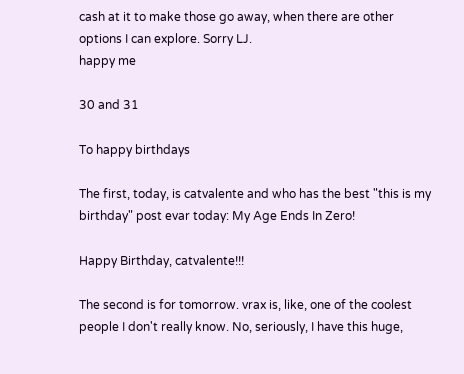cash at it to make those go away, when there are other options I can explore. Sorry LJ.
happy me

30 and 31

To happy birthdays

The first, today, is catvalente and who has the best "this is my birthday" post evar today: My Age Ends In Zero!

Happy Birthday, catvalente!!!

The second is for tomorrow. vrax is, like, one of the coolest people I don't really know. No, seriously, I have this huge,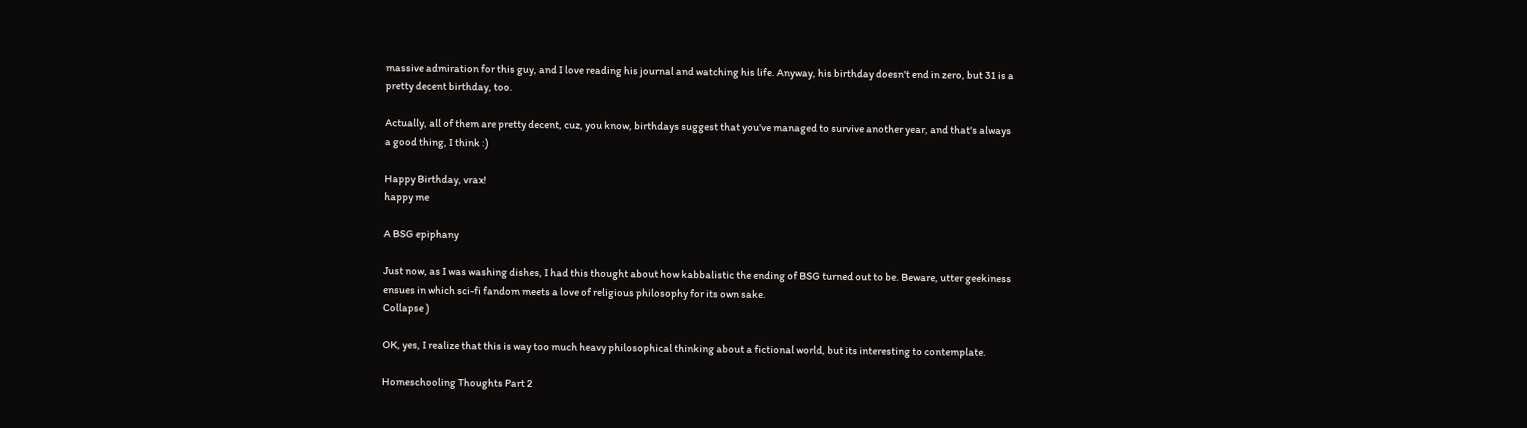massive admiration for this guy, and I love reading his journal and watching his life. Anyway, his birthday doesn't end in zero, but 31 is a pretty decent birthday, too.

Actually, all of them are pretty decent, cuz, you know, birthdays suggest that you've managed to survive another year, and that's always a good thing, I think :)

Happy Birthday, vrax!
happy me

A BSG epiphany

Just now, as I was washing dishes, I had this thought about how kabbalistic the ending of BSG turned out to be. Beware, utter geekiness ensues in which sci-fi fandom meets a love of religious philosophy for its own sake.
Collapse )

OK, yes, I realize that this is way too much heavy philosophical thinking about a fictional world, but its interesting to contemplate.

Homeschooling Thoughts Part 2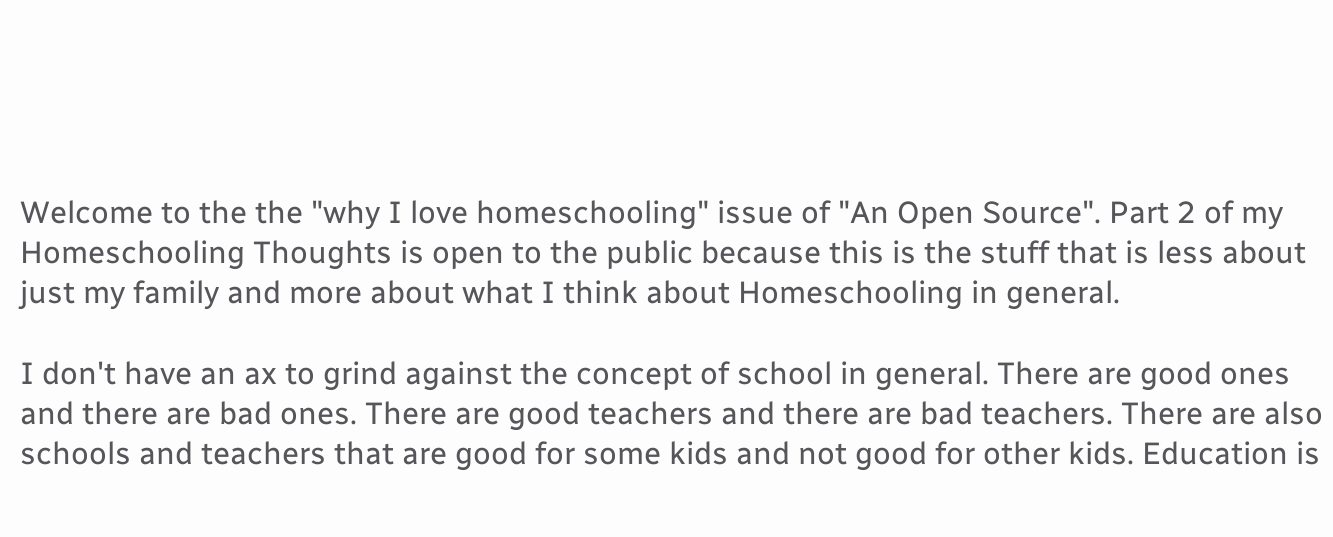Welcome to the the "why I love homeschooling" issue of "An Open Source". Part 2 of my Homeschooling Thoughts is open to the public because this is the stuff that is less about just my family and more about what I think about Homeschooling in general.

I don't have an ax to grind against the concept of school in general. There are good ones and there are bad ones. There are good teachers and there are bad teachers. There are also schools and teachers that are good for some kids and not good for other kids. Education is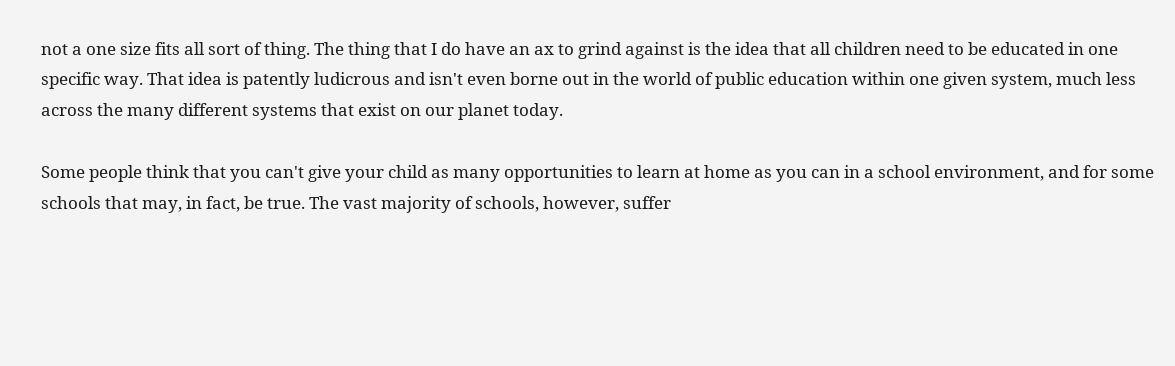not a one size fits all sort of thing. The thing that I do have an ax to grind against is the idea that all children need to be educated in one specific way. That idea is patently ludicrous and isn't even borne out in the world of public education within one given system, much less across the many different systems that exist on our planet today.

Some people think that you can't give your child as many opportunities to learn at home as you can in a school environment, and for some schools that may, in fact, be true. The vast majority of schools, however, suffer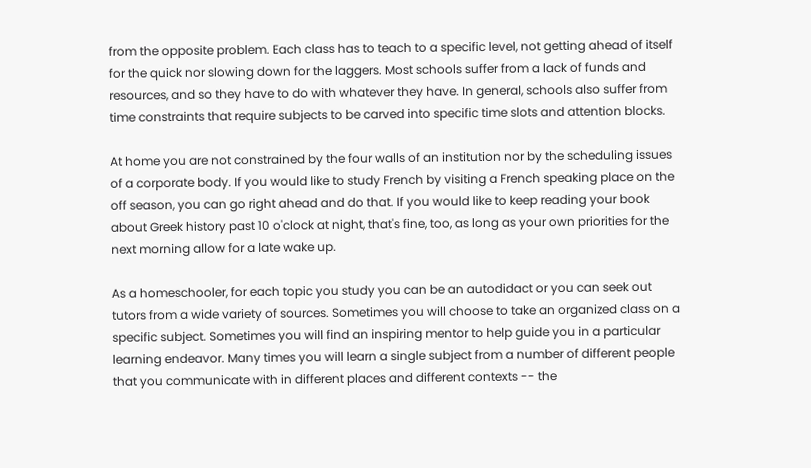from the opposite problem. Each class has to teach to a specific level, not getting ahead of itself for the quick nor slowing down for the laggers. Most schools suffer from a lack of funds and resources, and so they have to do with whatever they have. In general, schools also suffer from time constraints that require subjects to be carved into specific time slots and attention blocks.

At home you are not constrained by the four walls of an institution nor by the scheduling issues of a corporate body. If you would like to study French by visiting a French speaking place on the off season, you can go right ahead and do that. If you would like to keep reading your book about Greek history past 10 o'clock at night, that's fine, too, as long as your own priorities for the next morning allow for a late wake up.

As a homeschooler, for each topic you study you can be an autodidact or you can seek out tutors from a wide variety of sources. Sometimes you will choose to take an organized class on a specific subject. Sometimes you will find an inspiring mentor to help guide you in a particular learning endeavor. Many times you will learn a single subject from a number of different people that you communicate with in different places and different contexts -- the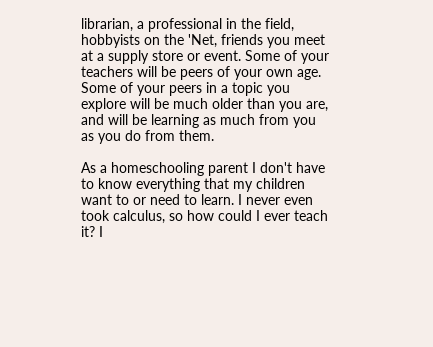librarian, a professional in the field, hobbyists on the 'Net, friends you meet at a supply store or event. Some of your teachers will be peers of your own age. Some of your peers in a topic you explore will be much older than you are, and will be learning as much from you as you do from them.

As a homeschooling parent I don't have to know everything that my children want to or need to learn. I never even took calculus, so how could I ever teach it? I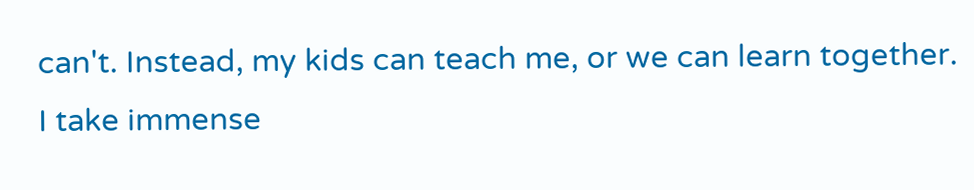can't. Instead, my kids can teach me, or we can learn together. I take immense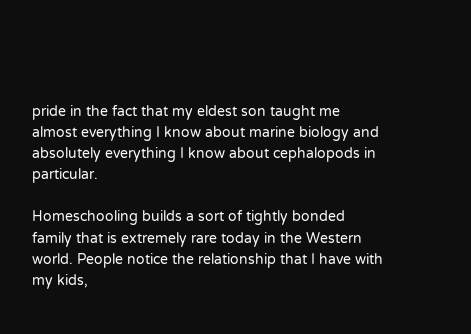pride in the fact that my eldest son taught me almost everything I know about marine biology and absolutely everything I know about cephalopods in particular.

Homeschooling builds a sort of tightly bonded family that is extremely rare today in the Western world. People notice the relationship that I have with my kids,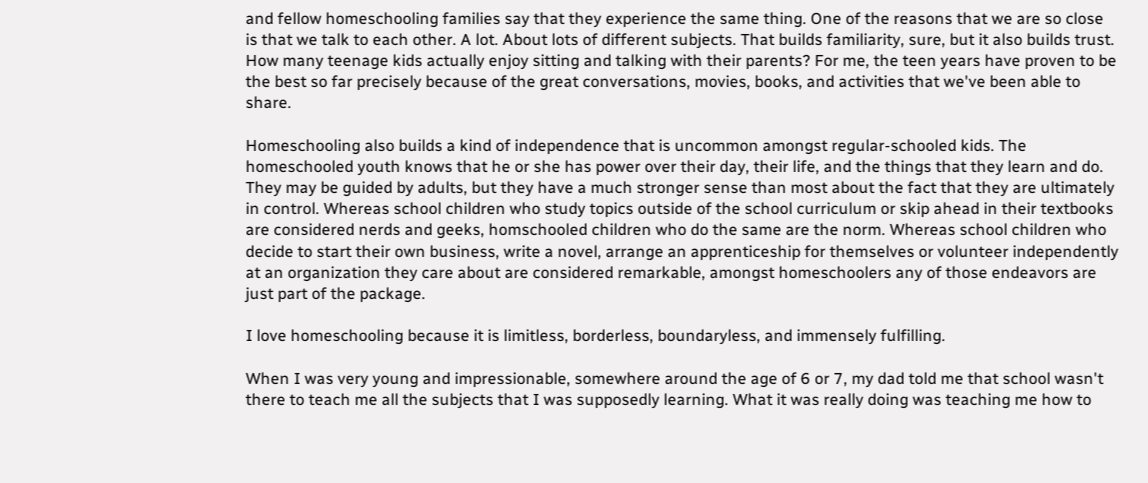and fellow homeschooling families say that they experience the same thing. One of the reasons that we are so close is that we talk to each other. A lot. About lots of different subjects. That builds familiarity, sure, but it also builds trust. How many teenage kids actually enjoy sitting and talking with their parents? For me, the teen years have proven to be the best so far precisely because of the great conversations, movies, books, and activities that we've been able to share.

Homeschooling also builds a kind of independence that is uncommon amongst regular-schooled kids. The homeschooled youth knows that he or she has power over their day, their life, and the things that they learn and do. They may be guided by adults, but they have a much stronger sense than most about the fact that they are ultimately in control. Whereas school children who study topics outside of the school curriculum or skip ahead in their textbooks are considered nerds and geeks, homschooled children who do the same are the norm. Whereas school children who decide to start their own business, write a novel, arrange an apprenticeship for themselves or volunteer independently at an organization they care about are considered remarkable, amongst homeschoolers any of those endeavors are just part of the package.

I love homeschooling because it is limitless, borderless, boundaryless, and immensely fulfilling.

When I was very young and impressionable, somewhere around the age of 6 or 7, my dad told me that school wasn't there to teach me all the subjects that I was supposedly learning. What it was really doing was teaching me how to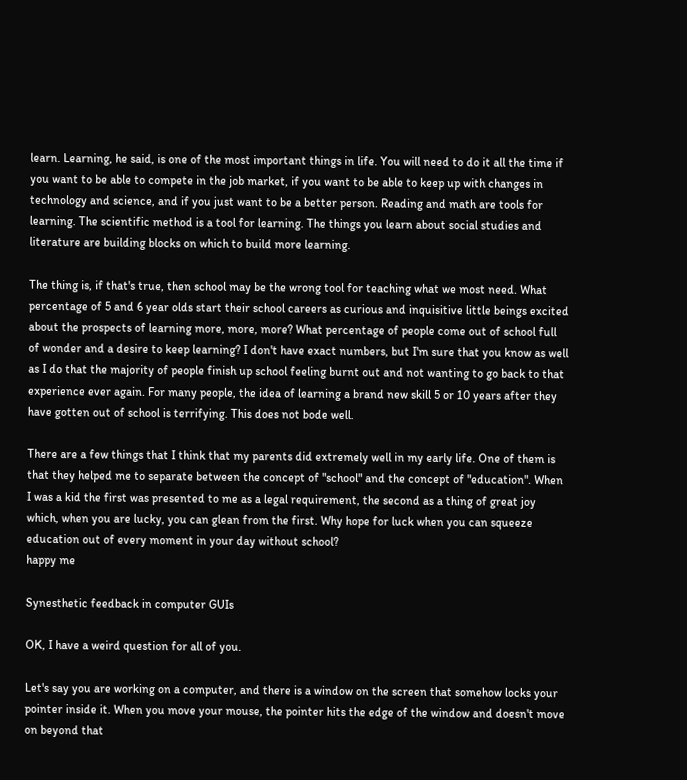learn. Learning, he said, is one of the most important things in life. You will need to do it all the time if you want to be able to compete in the job market, if you want to be able to keep up with changes in technology and science, and if you just want to be a better person. Reading and math are tools for learning. The scientific method is a tool for learning. The things you learn about social studies and literature are building blocks on which to build more learning.

The thing is, if that's true, then school may be the wrong tool for teaching what we most need. What percentage of 5 and 6 year olds start their school careers as curious and inquisitive little beings excited about the prospects of learning more, more, more? What percentage of people come out of school full of wonder and a desire to keep learning? I don't have exact numbers, but I'm sure that you know as well as I do that the majority of people finish up school feeling burnt out and not wanting to go back to that experience ever again. For many people, the idea of learning a brand new skill 5 or 10 years after they have gotten out of school is terrifying. This does not bode well.

There are a few things that I think that my parents did extremely well in my early life. One of them is that they helped me to separate between the concept of "school" and the concept of "education". When I was a kid the first was presented to me as a legal requirement, the second as a thing of great joy which, when you are lucky, you can glean from the first. Why hope for luck when you can squeeze education out of every moment in your day without school?
happy me

Synesthetic feedback in computer GUIs

OK, I have a weird question for all of you.

Let's say you are working on a computer, and there is a window on the screen that somehow locks your pointer inside it. When you move your mouse, the pointer hits the edge of the window and doesn't move on beyond that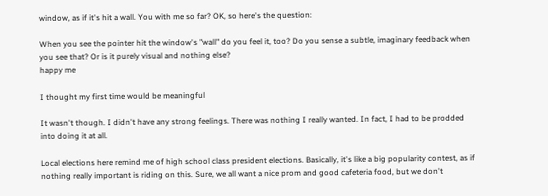window, as if it's hit a wall. You with me so far? OK, so here's the question:

When you see the pointer hit the window's "wall" do you feel it, too? Do you sense a subtle, imaginary feedback when you see that? Or is it purely visual and nothing else?
happy me

I thought my first time would be meaningful

It wasn't though. I didn't have any strong feelings. There was nothing I really wanted. In fact, I had to be prodded into doing it at all.

Local elections here remind me of high school class president elections. Basically, it's like a big popularity contest, as if nothing really important is riding on this. Sure, we all want a nice prom and good cafeteria food, but we don't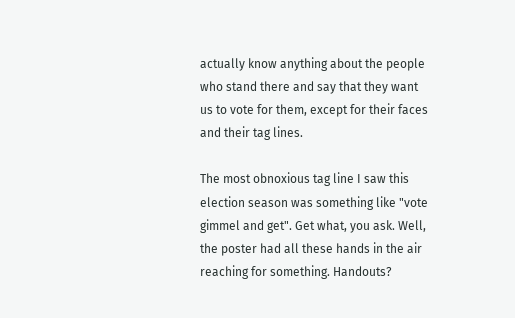actually know anything about the people who stand there and say that they want us to vote for them, except for their faces and their tag lines.

The most obnoxious tag line I saw this election season was something like "vote gimmel and get". Get what, you ask. Well, the poster had all these hands in the air reaching for something. Handouts?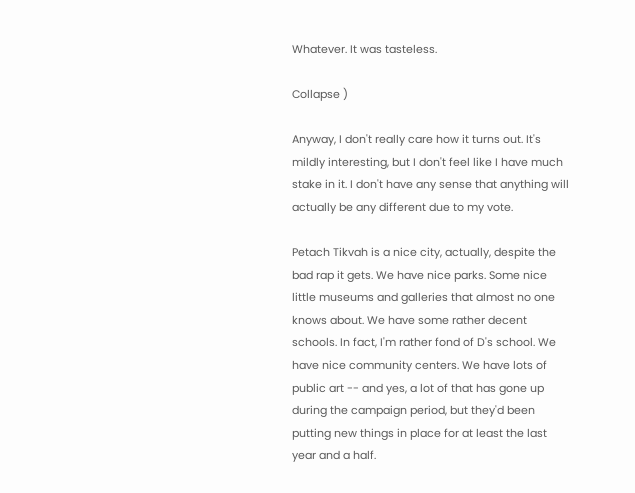Whatever. It was tasteless.

Collapse )

Anyway, I don't really care how it turns out. It's mildly interesting, but I don't feel like I have much stake in it. I don't have any sense that anything will actually be any different due to my vote.

Petach Tikvah is a nice city, actually, despite the bad rap it gets. We have nice parks. Some nice little museums and galleries that almost no one knows about. We have some rather decent schools. In fact, I'm rather fond of D's school. We have nice community centers. We have lots of public art -- and yes, a lot of that has gone up during the campaign period, but they'd been putting new things in place for at least the last year and a half.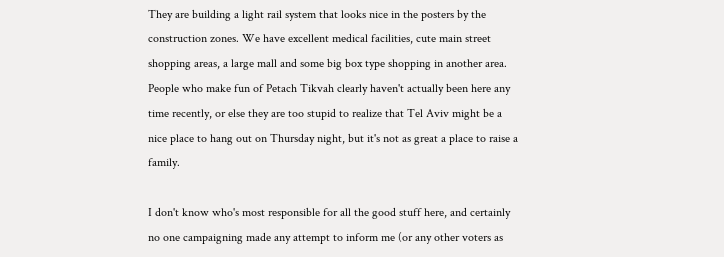They are building a light rail system that looks nice in the posters by the construction zones. We have excellent medical facilities, cute main street shopping areas, a large mall and some big box type shopping in another area. People who make fun of Petach Tikvah clearly haven't actually been here any time recently, or else they are too stupid to realize that Tel Aviv might be a nice place to hang out on Thursday night, but it's not as great a place to raise a family.

I don't know who's most responsible for all the good stuff here, and certainly no one campaigning made any attempt to inform me (or any other voters as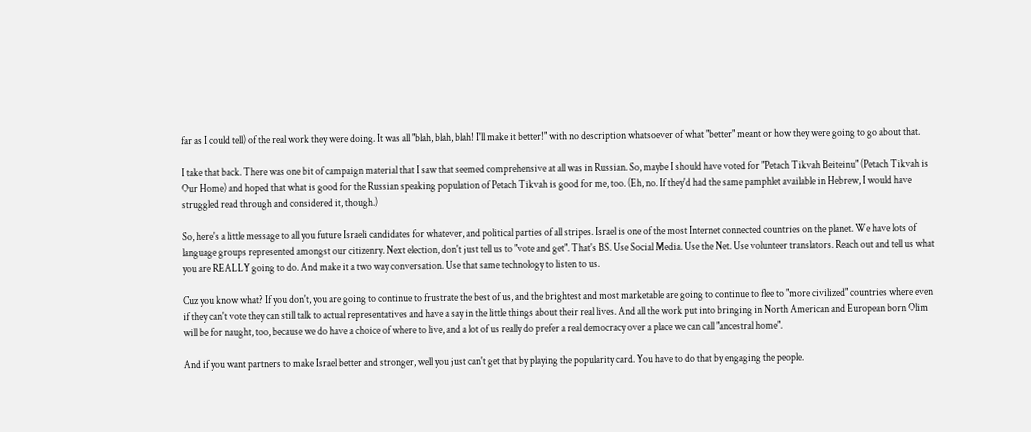far as I could tell) of the real work they were doing. It was all "blah, blah, blah! I'll make it better!" with no description whatsoever of what "better" meant or how they were going to go about that.

I take that back. There was one bit of campaign material that I saw that seemed comprehensive at all was in Russian. So, maybe I should have voted for "Petach Tikvah Beiteinu" (Petach Tikvah is Our Home) and hoped that what is good for the Russian speaking population of Petach Tikvah is good for me, too. (Eh, no. If they'd had the same pamphlet available in Hebrew, I would have struggled read through and considered it, though.)

So, here's a little message to all you future Israeli candidates for whatever, and political parties of all stripes. Israel is one of the most Internet connected countries on the planet. We have lots of language groups represented amongst our citizenry. Next election, don't just tell us to "vote and get". That's BS. Use Social Media. Use the Net. Use volunteer translators. Reach out and tell us what you are REALLY going to do. And make it a two way conversation. Use that same technology to listen to us.

Cuz you know what? If you don't, you are going to continue to frustrate the best of us, and the brightest and most marketable are going to continue to flee to "more civilized" countries where even if they can't vote they can still talk to actual representatives and have a say in the little things about their real lives. And all the work put into bringing in North American and European born Olim will be for naught, too, because we do have a choice of where to live, and a lot of us really do prefer a real democracy over a place we can call "ancestral home".

And if you want partners to make Israel better and stronger, well you just can't get that by playing the popularity card. You have to do that by engaging the people.